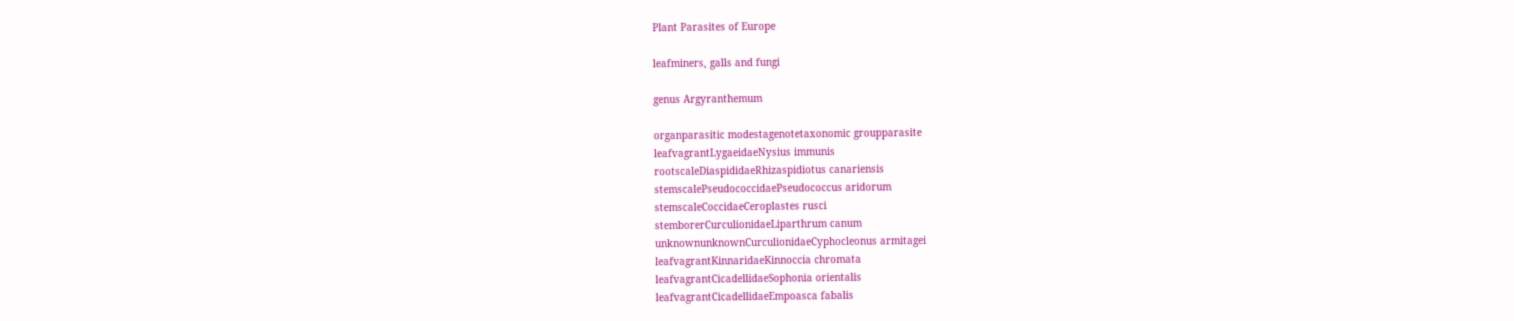Plant Parasites of Europe

leafminers, galls and fungi

genus Argyranthemum

organparasitic modestagenotetaxonomic groupparasite
leafvagrantLygaeidaeNysius immunis
rootscaleDiaspididaeRhizaspidiotus canariensis
stemscalePseudococcidaePseudococcus aridorum
stemscaleCoccidaeCeroplastes rusci
stemborerCurculionidaeLiparthrum canum
unknownunknownCurculionidaeCyphocleonus armitagei
leafvagrantKinnaridaeKinnoccia chromata
leafvagrantCicadellidaeSophonia orientalis
leafvagrantCicadellidaeEmpoasca fabalis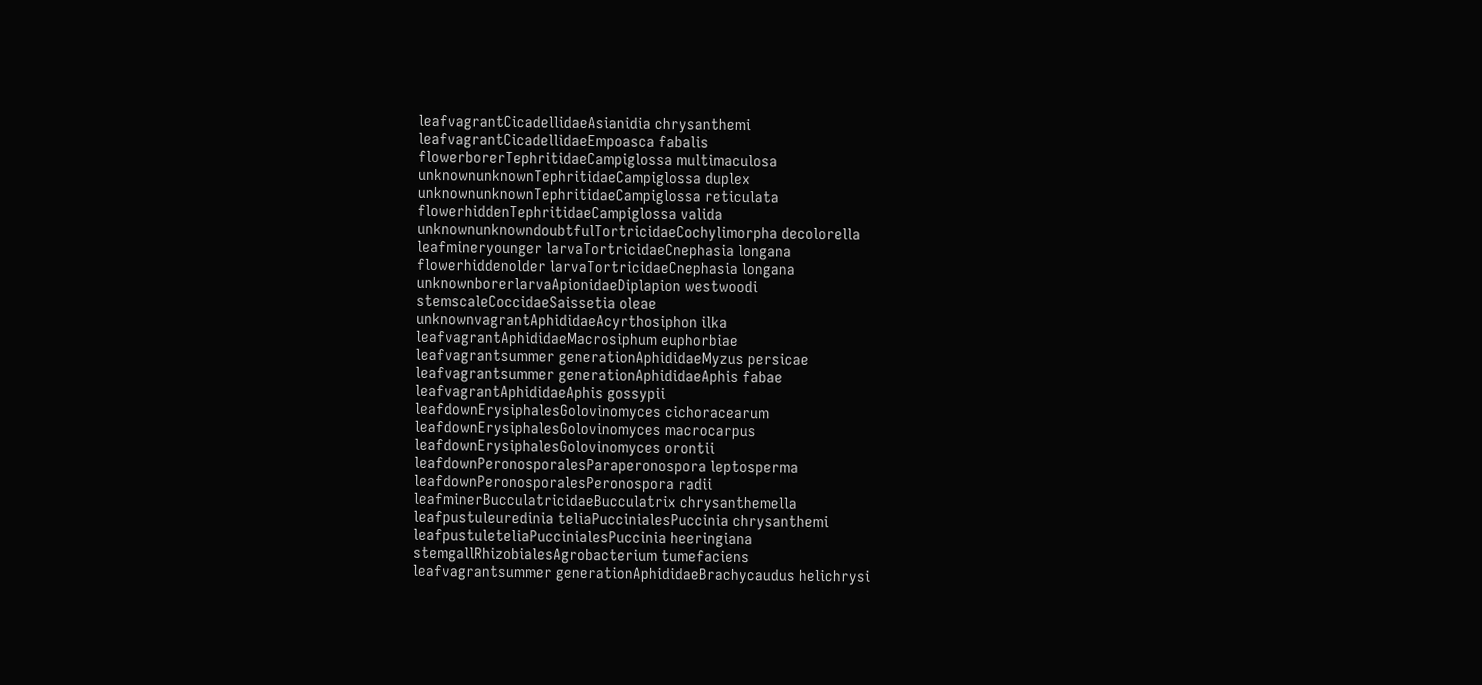leafvagrantCicadellidaeAsianidia chrysanthemi
leafvagrantCicadellidaeEmpoasca fabalis
flowerborerTephritidaeCampiglossa multimaculosa
unknownunknownTephritidaeCampiglossa duplex
unknownunknownTephritidaeCampiglossa reticulata
flowerhiddenTephritidaeCampiglossa valida
unknownunknowndoubtfulTortricidaeCochylimorpha decolorella
leafmineryounger larvaTortricidaeCnephasia longana
flowerhiddenolder larvaTortricidaeCnephasia longana
unknownborerlarvaApionidaeDiplapion westwoodi
stemscaleCoccidaeSaissetia oleae
unknownvagrantAphididaeAcyrthosiphon ilka
leafvagrantAphididaeMacrosiphum euphorbiae
leafvagrantsummer generationAphididaeMyzus persicae
leafvagrantsummer generationAphididaeAphis fabae
leafvagrantAphididaeAphis gossypii
leafdownErysiphalesGolovinomyces cichoracearum
leafdownErysiphalesGolovinomyces macrocarpus
leafdownErysiphalesGolovinomyces orontii
leafdownPeronosporalesParaperonospora leptosperma
leafdownPeronosporalesPeronospora radii
leafminerBucculatricidaeBucculatrix chrysanthemella
leafpustuleuredinia teliaPuccinialesPuccinia chrysanthemi
leafpustuleteliaPuccinialesPuccinia heeringiana
stemgallRhizobialesAgrobacterium tumefaciens
leafvagrantsummer generationAphididaeBrachycaudus helichrysi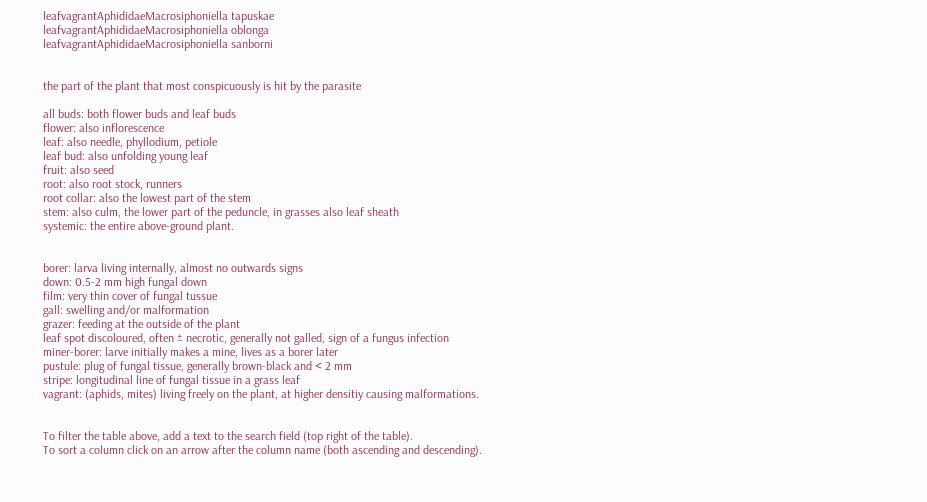leafvagrantAphididaeMacrosiphoniella tapuskae
leafvagrantAphididaeMacrosiphoniella oblonga
leafvagrantAphididaeMacrosiphoniella sanborni


the part of the plant that most conspicuously is hit by the parasite

all buds: both flower buds and leaf buds
flower: also inflorescence
leaf: also needle, phyllodium, petiole
leaf bud: also unfolding young leaf
fruit: also seed
root: also root stock, runners
root collar: also the lowest part of the stem
stem: also culm, the lower part of the peduncle, in grasses also leaf sheath
systemic: the entire above-ground plant.


borer: larva living internally, almost no outwards signs
down: 0.5-2 mm high fungal down
film: very thin cover of fungal tussue
gall: swelling and/or malformation
grazer: feeding at the outside of the plant
leaf spot discoloured, often ± necrotic, generally not galled, sign of a fungus infection
miner-borer: larve initially makes a mine, lives as a borer later
pustule: plug of fungal tissue, generally brown-black and < 2 mm
stripe: longitudinal line of fungal tissue in a grass leaf
vagrant: (aphids, mites) living freely on the plant, at higher densitiy causing malformations.


To filter the table above, add a text to the search field (top right of the table).
To sort a column click on an arrow after the column name (both ascending and descending).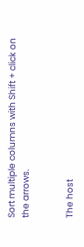Sort multiple columns with Shift + click on the arrows.


The host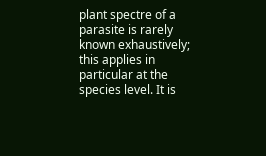plant spectre of a parasite is rarely known exhaustively; this applies in particular at the species level. It is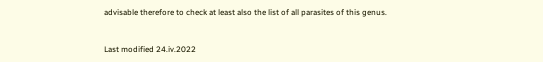advisable therefore to check at least also the list of all parasites of this genus.


Last modified 24.iv.2022